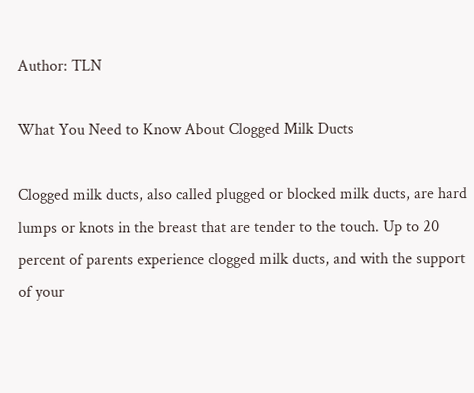Author: TLN

What You Need to Know About Clogged Milk Ducts

Clogged milk ducts, also called plugged or blocked milk ducts, are hard lumps or knots in the breast that are tender to the touch. Up to 20 percent of parents experience clogged milk ducts, and with the support of your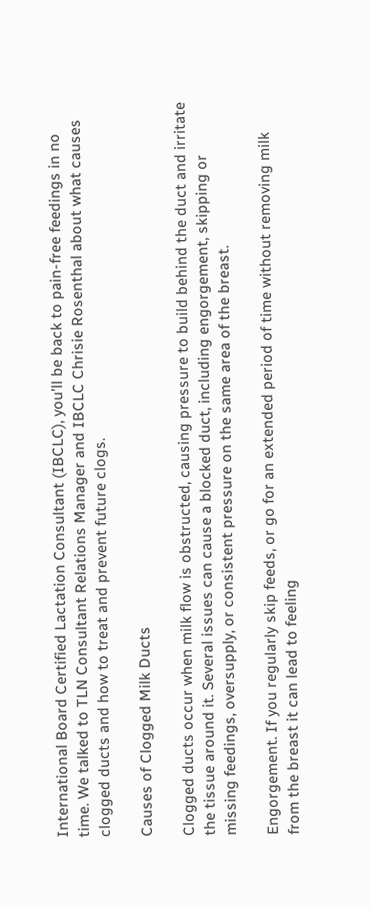International Board Certified Lactation Consultant (IBCLC), you’ll be back to pain-free feedings in no time. We talked to TLN Consultant Relations Manager and IBCLC Chrisie Rosenthal about what causes clogged ducts and how to treat and prevent future clogs.

Causes of Clogged Milk Ducts

Clogged ducts occur when milk flow is obstructed, causing pressure to build behind the duct and irritate the tissue around it. Several issues can cause a blocked duct, including engorgement, skipping or missing feedings, oversupply, or consistent pressure on the same area of the breast.

Engorgement. If you regularly skip feeds, or go for an extended period of time without removing milk from the breast it can lead to feeling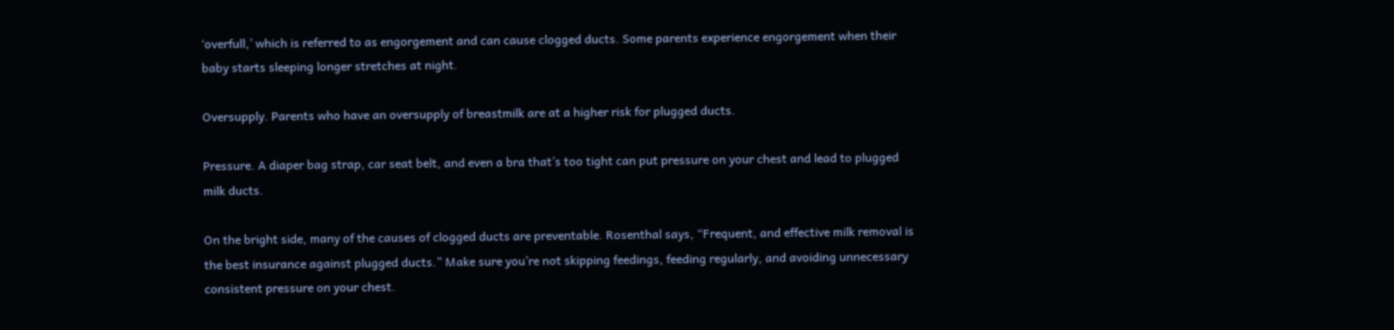‘overfull,’ which is referred to as engorgement and can cause clogged ducts. Some parents experience engorgement when their baby starts sleeping longer stretches at night.

Oversupply. Parents who have an oversupply of breastmilk are at a higher risk for plugged ducts.

Pressure. A diaper bag strap, car seat belt, and even a bra that’s too tight can put pressure on your chest and lead to plugged milk ducts.

On the bright side, many of the causes of clogged ducts are preventable. Rosenthal says, “Frequent, and effective milk removal is the best insurance against plugged ducts.” Make sure you’re not skipping feedings, feeding regularly, and avoiding unnecessary consistent pressure on your chest.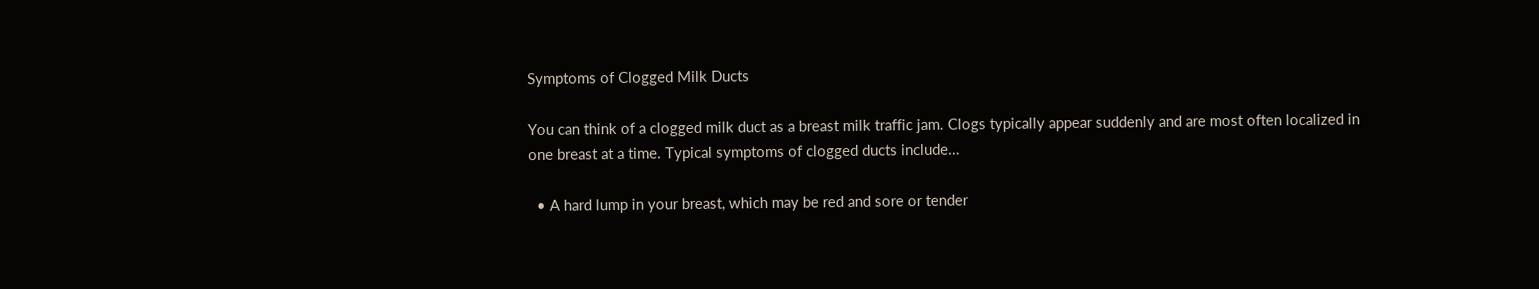Symptoms of Clogged Milk Ducts

You can think of a clogged milk duct as a breast milk traffic jam. Clogs typically appear suddenly and are most often localized in one breast at a time. Typical symptoms of clogged ducts include…

  • A hard lump in your breast, which may be red and sore or tender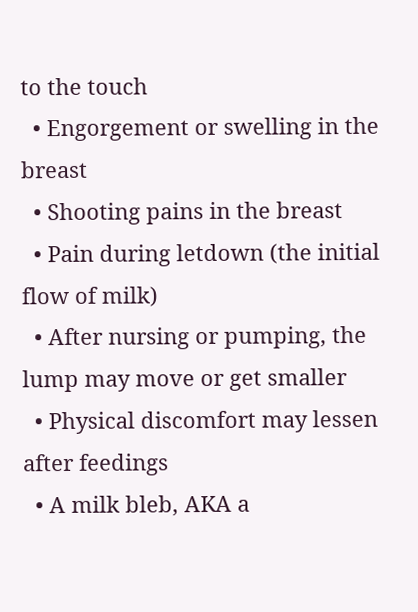to the touch
  • Engorgement or swelling in the breast
  • Shooting pains in the breast
  • Pain during letdown (the initial flow of milk)
  • After nursing or pumping, the lump may move or get smaller
  • Physical discomfort may lessen after feedings
  • A milk bleb, AKA a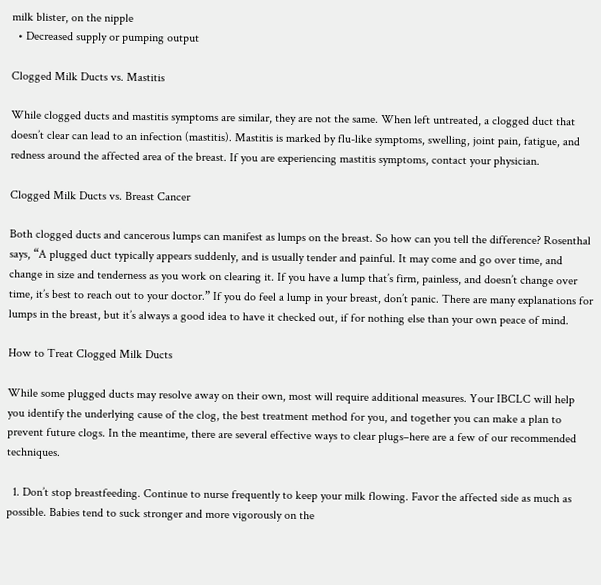milk blister, on the nipple
  • Decreased supply or pumping output

Clogged Milk Ducts vs. Mastitis

While clogged ducts and mastitis symptoms are similar, they are not the same. When left untreated, a clogged duct that doesn’t clear can lead to an infection (mastitis). Mastitis is marked by flu-like symptoms, swelling, joint pain, fatigue, and redness around the affected area of the breast. If you are experiencing mastitis symptoms, contact your physician.

Clogged Milk Ducts vs. Breast Cancer

Both clogged ducts and cancerous lumps can manifest as lumps on the breast. So how can you tell the difference? Rosenthal says, “A plugged duct typically appears suddenly, and is usually tender and painful. It may come and go over time, and change in size and tenderness as you work on clearing it. If you have a lump that’s firm, painless, and doesn’t change over time, it’s best to reach out to your doctor.” If you do feel a lump in your breast, don’t panic. There are many explanations for lumps in the breast, but it’s always a good idea to have it checked out, if for nothing else than your own peace of mind.

How to Treat Clogged Milk Ducts

While some plugged ducts may resolve away on their own, most will require additional measures. Your IBCLC will help you identify the underlying cause of the clog, the best treatment method for you, and together you can make a plan to prevent future clogs. In the meantime, there are several effective ways to clear plugs–here are a few of our recommended techniques.

  1. Don’t stop breastfeeding. Continue to nurse frequently to keep your milk flowing. Favor the affected side as much as possible. Babies tend to suck stronger and more vigorously on the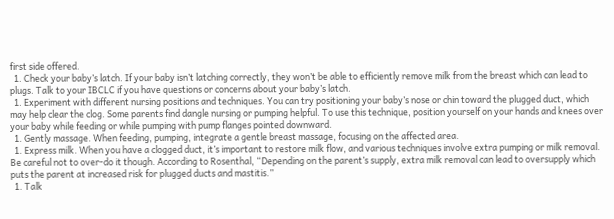first side offered.
  1. Check your baby’s latch. If your baby isn’t latching correctly, they won’t be able to efficiently remove milk from the breast which can lead to plugs. Talk to your IBCLC if you have questions or concerns about your baby’s latch.
  1. Experiment with different nursing positions and techniques. You can try positioning your baby’s nose or chin toward the plugged duct, which may help clear the clog. Some parents find dangle nursing or pumping helpful. To use this technique, position yourself on your hands and knees over your baby while feeding or while pumping with pump flanges pointed downward.
  1. Gently massage. When feeding, pumping, integrate a gentle breast massage, focusing on the affected area.
  1. Express milk. When you have a clogged duct, it’s important to restore milk flow, and various techniques involve extra pumping or milk removal. Be careful not to over-do it though. According to Rosenthal, “Depending on the parent’s supply, extra milk removal can lead to oversupply which puts the parent at increased risk for plugged ducts and mastitis.”
  1. Talk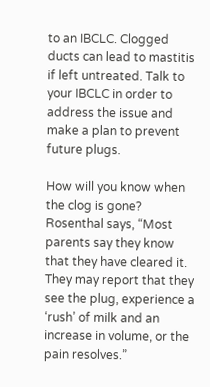to an IBCLC. Clogged ducts can lead to mastitis if left untreated. Talk to your IBCLC in order to address the issue and make a plan to prevent future plugs.

How will you know when the clog is gone? Rosenthal says, “Most parents say they know that they have cleared it. They may report that they see the plug, experience a ‘rush’ of milk and an increase in volume, or the pain resolves.”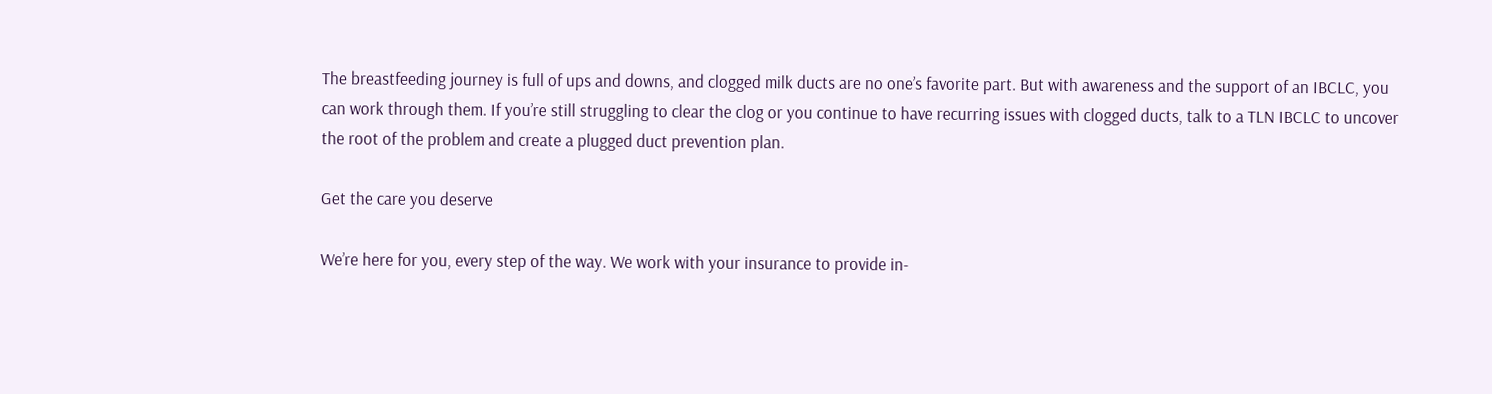The breastfeeding journey is full of ups and downs, and clogged milk ducts are no one’s favorite part. But with awareness and the support of an IBCLC, you can work through them. If you’re still struggling to clear the clog or you continue to have recurring issues with clogged ducts, talk to a TLN IBCLC to uncover the root of the problem and create a plugged duct prevention plan.

Get the care you deserve

We’re here for you, every step of the way. We work with your insurance to provide in-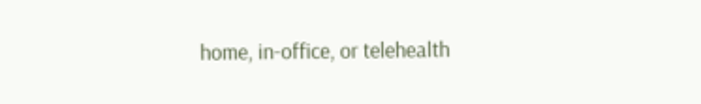home, in-office, or telehealth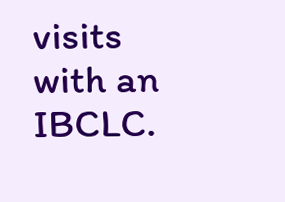visits with an IBCLC.